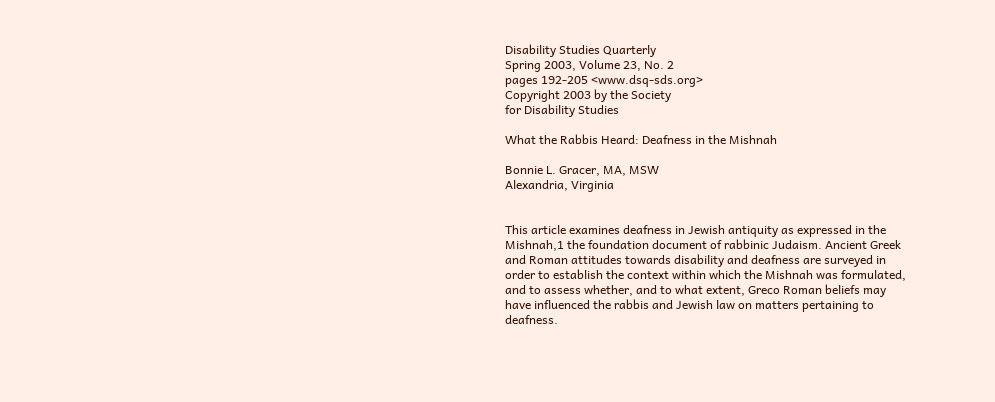Disability Studies Quarterly
Spring 2003, Volume 23, No. 2
pages 192-205 <www.dsq-sds.org>
Copyright 2003 by the Society
for Disability Studies

What the Rabbis Heard: Deafness in the Mishnah

Bonnie L. Gracer, MA, MSW
Alexandria, Virginia


This article examines deafness in Jewish antiquity as expressed in the Mishnah,1 the foundation document of rabbinic Judaism. Ancient Greek and Roman attitudes towards disability and deafness are surveyed in order to establish the context within which the Mishnah was formulated, and to assess whether, and to what extent, Greco Roman beliefs may have influenced the rabbis and Jewish law on matters pertaining to deafness.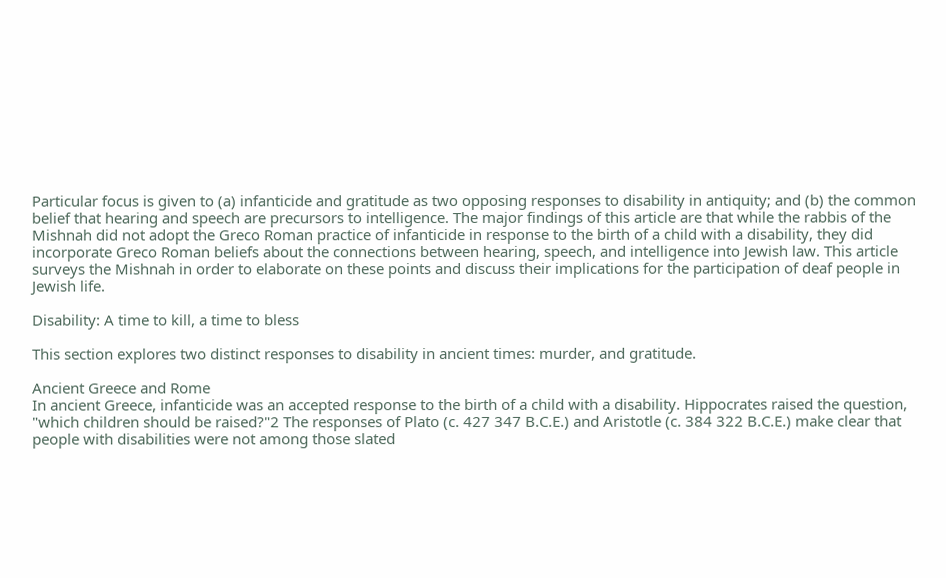Particular focus is given to (a) infanticide and gratitude as two opposing responses to disability in antiquity; and (b) the common belief that hearing and speech are precursors to intelligence. The major findings of this article are that while the rabbis of the Mishnah did not adopt the Greco Roman practice of infanticide in response to the birth of a child with a disability, they did incorporate Greco Roman beliefs about the connections between hearing, speech, and intelligence into Jewish law. This article surveys the Mishnah in order to elaborate on these points and discuss their implications for the participation of deaf people in Jewish life.

Disability: A time to kill, a time to bless

This section explores two distinct responses to disability in ancient times: murder, and gratitude.

Ancient Greece and Rome
In ancient Greece, infanticide was an accepted response to the birth of a child with a disability. Hippocrates raised the question, "which children should be raised?"2 The responses of Plato (c. 427 347 B.C.E.) and Aristotle (c. 384 322 B.C.E.) make clear that people with disabilities were not among those slated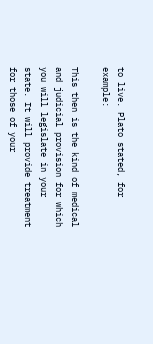to live. Plato stated, for example:

This then is the kind of medical and judicial provision for which you will legislate in your state. It will provide treatment for those of your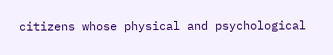citizens whose physical and psychological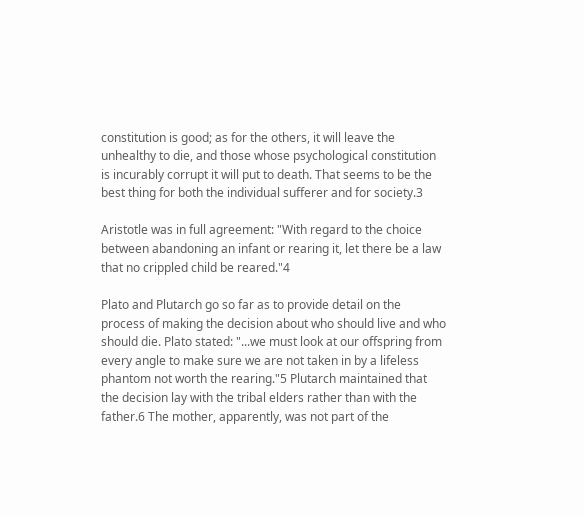constitution is good; as for the others, it will leave the unhealthy to die, and those whose psychological constitution is incurably corrupt it will put to death. That seems to be the best thing for both the individual sufferer and for society.3

Aristotle was in full agreement: "With regard to the choice between abandoning an infant or rearing it, let there be a law that no crippled child be reared."4

Plato and Plutarch go so far as to provide detail on the process of making the decision about who should live and who should die. Plato stated: "...we must look at our offspring from every angle to make sure we are not taken in by a lifeless phantom not worth the rearing."5 Plutarch maintained that the decision lay with the tribal elders rather than with the father.6 The mother, apparently, was not part of the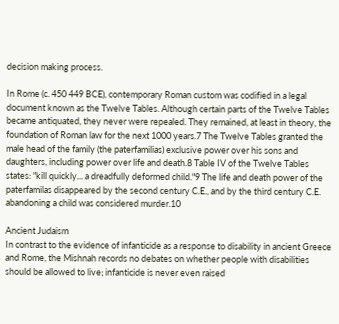decision making process.

In Rome (c. 450 449 BCE), contemporary Roman custom was codified in a legal document known as the Twelve Tables. Although certain parts of the Twelve Tables became antiquated, they never were repealed. They remained, at least in theory, the foundation of Roman law for the next 1000 years.7 The Twelve Tables granted the male head of the family (the paterfamilias) exclusive power over his sons and daughters, including power over life and death.8 Table IV of the Twelve Tables states: "kill quickly... a dreadfully deformed child."9 The life and death power of the paterfamilas disappeared by the second century C.E., and by the third century C.E. abandoning a child was considered murder.10

Ancient Judaism
In contrast to the evidence of infanticide as a response to disability in ancient Greece and Rome, the Mishnah records no debates on whether people with disabilities should be allowed to live; infanticide is never even raised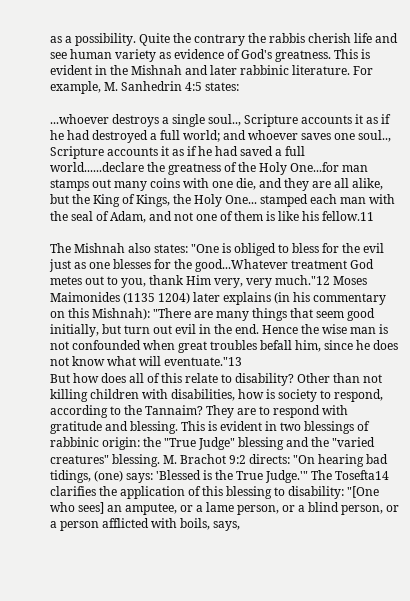as a possibility. Quite the contrary the rabbis cherish life and see human variety as evidence of God's greatness. This is evident in the Mishnah and later rabbinic literature. For example, M. Sanhedrin 4:5 states:

...whoever destroys a single soul.., Scripture accounts it as if he had destroyed a full world; and whoever saves one soul.., Scripture accounts it as if he had saved a full world......declare the greatness of the Holy One...for man stamps out many coins with one die, and they are all alike, but the King of Kings, the Holy One... stamped each man with the seal of Adam, and not one of them is like his fellow.11

The Mishnah also states: "One is obliged to bless for the evil just as one blesses for the good...Whatever treatment God metes out to you, thank Him very, very much."12 Moses Maimonides (1135 1204) later explains (in his commentary on this Mishnah): "There are many things that seem good initially, but turn out evil in the end. Hence the wise man is not confounded when great troubles befall him, since he does not know what will eventuate."13
But how does all of this relate to disability? Other than not killing children with disabilities, how is society to respond, according to the Tannaim? They are to respond with gratitude and blessing. This is evident in two blessings of rabbinic origin: the "True Judge" blessing and the "varied creatures" blessing. M. Brachot 9:2 directs: "On hearing bad tidings, (one) says: 'Blessed is the True Judge.'" The Tosefta14 clarifies the application of this blessing to disability: "[One who sees] an amputee, or a lame person, or a blind person, or a person afflicted with boils, says,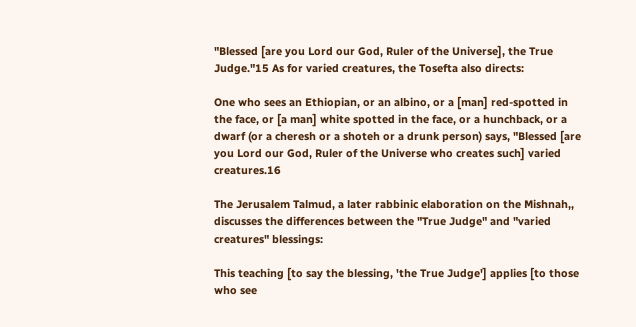"Blessed [are you Lord our God, Ruler of the Universe], the True Judge."15 As for varied creatures, the Tosefta also directs:

One who sees an Ethiopian, or an albino, or a [man] red-spotted in the face, or [a man] white spotted in the face, or a hunchback, or a dwarf (or a cheresh or a shoteh or a drunk person) says, "Blessed [are you Lord our God, Ruler of the Universe who creates such] varied creatures.16

The Jerusalem Talmud, a later rabbinic elaboration on the Mishnah,, discusses the differences between the "True Judge" and "varied creatures" blessings:

This teaching [to say the blessing, 'the True Judge'] applies [to those who see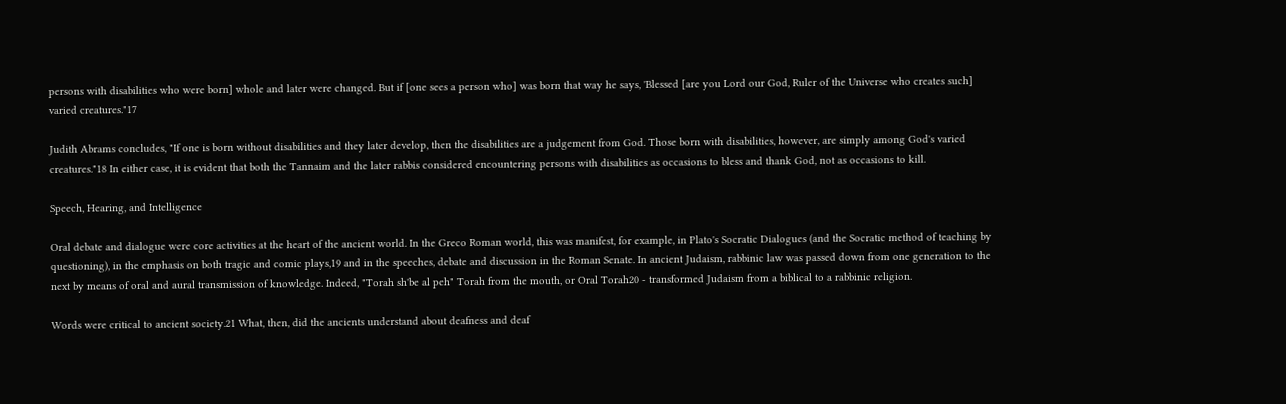persons with disabilities who were born] whole and later were changed. But if [one sees a person who] was born that way he says, 'Blessed [are you Lord our God, Ruler of the Universe who creates such] varied creatures."17

Judith Abrams concludes, "If one is born without disabilities and they later develop, then the disabilities are a judgement from God. Those born with disabilities, however, are simply among God's varied creatures."18 In either case, it is evident that both the Tannaim and the later rabbis considered encountering persons with disabilities as occasions to bless and thank God, not as occasions to kill.

Speech, Hearing, and Intelligence

Oral debate and dialogue were core activities at the heart of the ancient world. In the Greco Roman world, this was manifest, for example, in Plato's Socratic Dialogues (and the Socratic method of teaching by questioning), in the emphasis on both tragic and comic plays,19 and in the speeches, debate and discussion in the Roman Senate. In ancient Judaism, rabbinic law was passed down from one generation to the next by means of oral and aural transmission of knowledge. Indeed, "Torah sh'be al peh" Torah from the mouth, or Oral Torah20 - transformed Judaism from a biblical to a rabbinic religion.

Words were critical to ancient society.21 What, then, did the ancients understand about deafness and deaf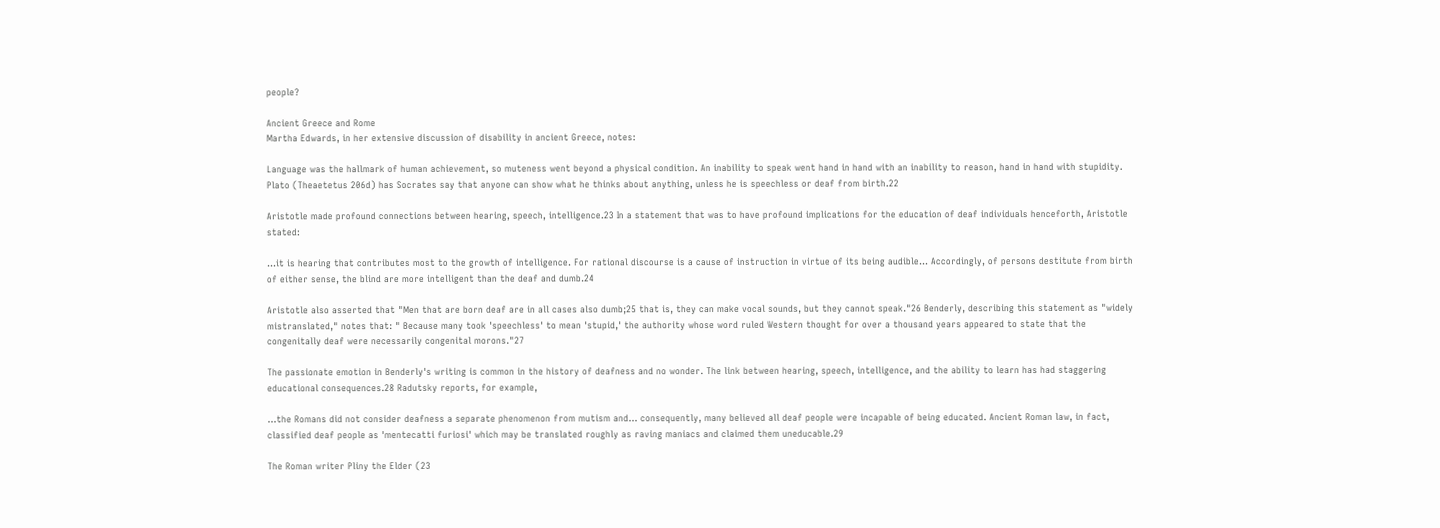people?

Ancient Greece and Rome
Martha Edwards, in her extensive discussion of disability in ancient Greece, notes:

Language was the hallmark of human achievement, so muteness went beyond a physical condition. An inability to speak went hand in hand with an inability to reason, hand in hand with stupidity. Plato (Theaetetus 206d) has Socrates say that anyone can show what he thinks about anything, unless he is speechless or deaf from birth.22

Aristotle made profound connections between hearing, speech, intelligence.23 In a statement that was to have profound implications for the education of deaf individuals henceforth, Aristotle stated:

...it is hearing that contributes most to the growth of intelligence. For rational discourse is a cause of instruction in virtue of its being audible... Accordingly, of persons destitute from birth of either sense, the blind are more intelligent than the deaf and dumb.24

Aristotle also asserted that "Men that are born deaf are in all cases also dumb;25 that is, they can make vocal sounds, but they cannot speak."26 Benderly, describing this statement as "widely mistranslated," notes that: " Because many took 'speechless' to mean 'stupid,' the authority whose word ruled Western thought for over a thousand years appeared to state that the congenitally deaf were necessarily congenital morons."27

The passionate emotion in Benderly's writing is common in the history of deafness and no wonder. The link between hearing, speech, intelligence, and the ability to learn has had staggering educational consequences.28 Radutsky reports, for example,

...the Romans did not consider deafness a separate phenomenon from mutism and... consequently, many believed all deaf people were incapable of being educated. Ancient Roman law, in fact, classified deaf people as 'mentecatti furiosi' which may be translated roughly as raving maniacs and claimed them uneducable.29

The Roman writer Pliny the Elder (23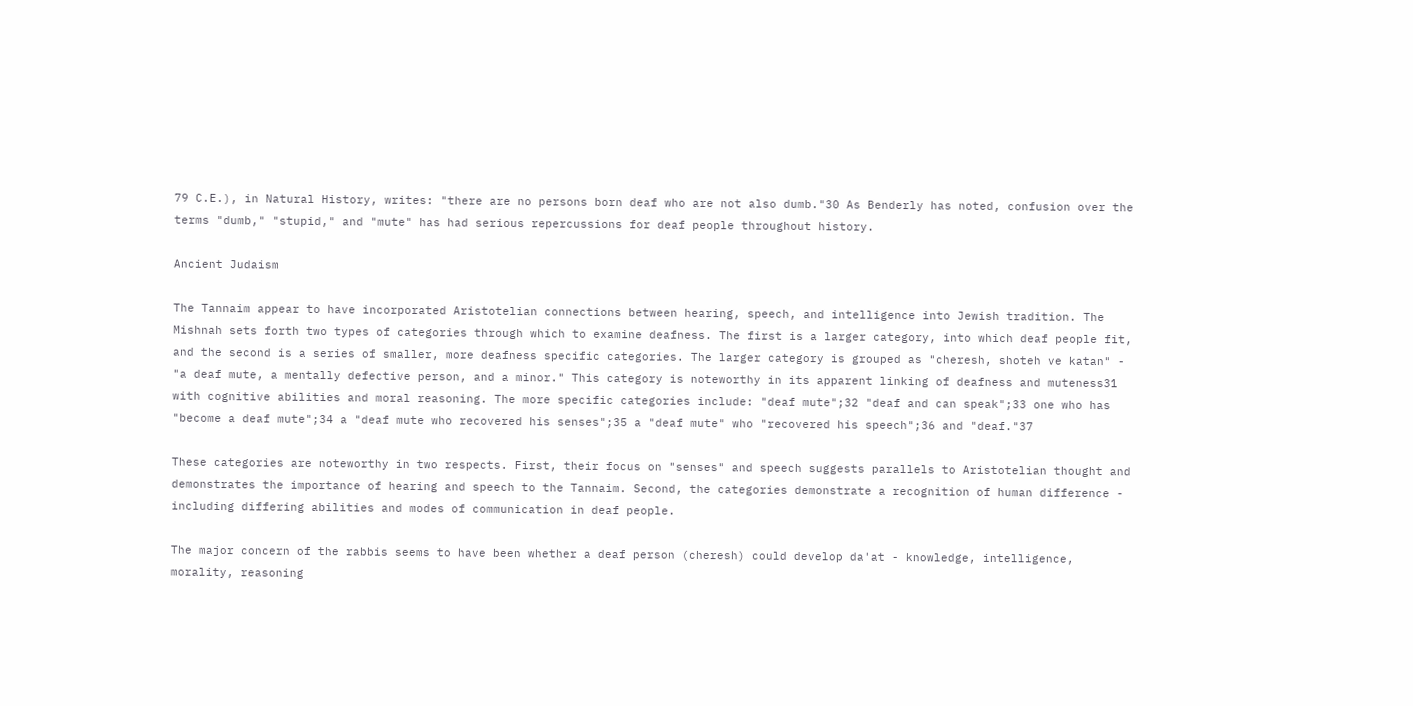79 C.E.), in Natural History, writes: "there are no persons born deaf who are not also dumb."30 As Benderly has noted, confusion over the terms "dumb," "stupid," and "mute" has had serious repercussions for deaf people throughout history.

Ancient Judaism

The Tannaim appear to have incorporated Aristotelian connections between hearing, speech, and intelligence into Jewish tradition. The Mishnah sets forth two types of categories through which to examine deafness. The first is a larger category, into which deaf people fit, and the second is a series of smaller, more deafness specific categories. The larger category is grouped as "cheresh, shoteh ve katan" - "a deaf mute, a mentally defective person, and a minor." This category is noteworthy in its apparent linking of deafness and muteness31 with cognitive abilities and moral reasoning. The more specific categories include: "deaf mute";32 "deaf and can speak";33 one who has "become a deaf mute";34 a "deaf mute who recovered his senses";35 a "deaf mute" who "recovered his speech";36 and "deaf."37

These categories are noteworthy in two respects. First, their focus on "senses" and speech suggests parallels to Aristotelian thought and demonstrates the importance of hearing and speech to the Tannaim. Second, the categories demonstrate a recognition of human difference - including differing abilities and modes of communication in deaf people.

The major concern of the rabbis seems to have been whether a deaf person (cheresh) could develop da'at - knowledge, intelligence, morality, reasoning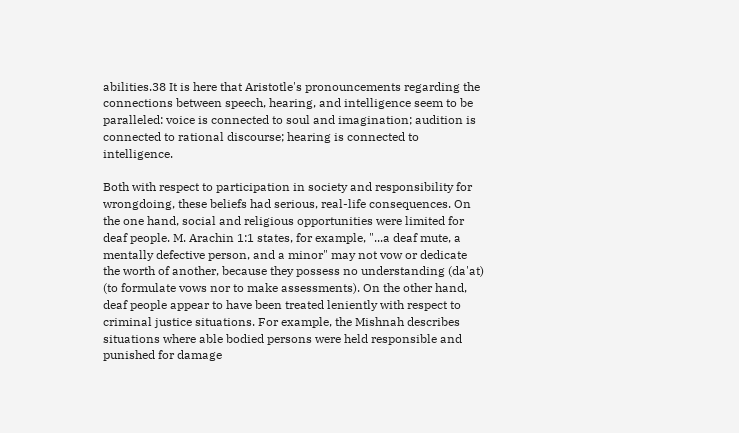abilities.38 It is here that Aristotle's pronouncements regarding the connections between speech, hearing, and intelligence seem to be paralleled: voice is connected to soul and imagination; audition is connected to rational discourse; hearing is connected to intelligence.

Both with respect to participation in society and responsibility for wrongdoing, these beliefs had serious, real-life consequences. On the one hand, social and religious opportunities were limited for deaf people. M. Arachin 1:1 states, for example, "...a deaf mute, a mentally defective person, and a minor" may not vow or dedicate the worth of another, because they possess no understanding (da'at) (to formulate vows nor to make assessments). On the other hand, deaf people appear to have been treated leniently with respect to criminal justice situations. For example, the Mishnah describes situations where able bodied persons were held responsible and punished for damage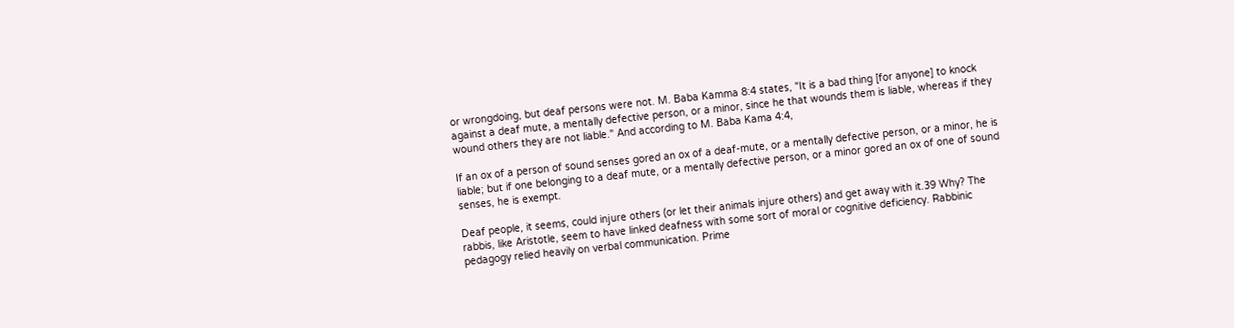or wrongdoing, but deaf persons were not. M. Baba Kamma 8:4 states, "It is a bad thing [for anyone] to knock against a deaf mute, a mentally defective person, or a minor, since he that wounds them is liable, whereas if they wound others they are not liable." And according to M. Baba Kama 4:4,

If an ox of a person of sound senses gored an ox of a deaf-mute, or a mentally defective person, or a minor, he is liable; but if one belonging to a deaf mute, or a mentally defective person, or a minor gored an ox of one of sound senses, he is exempt.

Deaf people, it seems, could injure others (or let their animals injure others) and get away with it.39 Why? The rabbis, like Aristotle, seem to have linked deafness with some sort of moral or cognitive deficiency. Rabbinic pedagogy relied heavily on verbal communication. Prime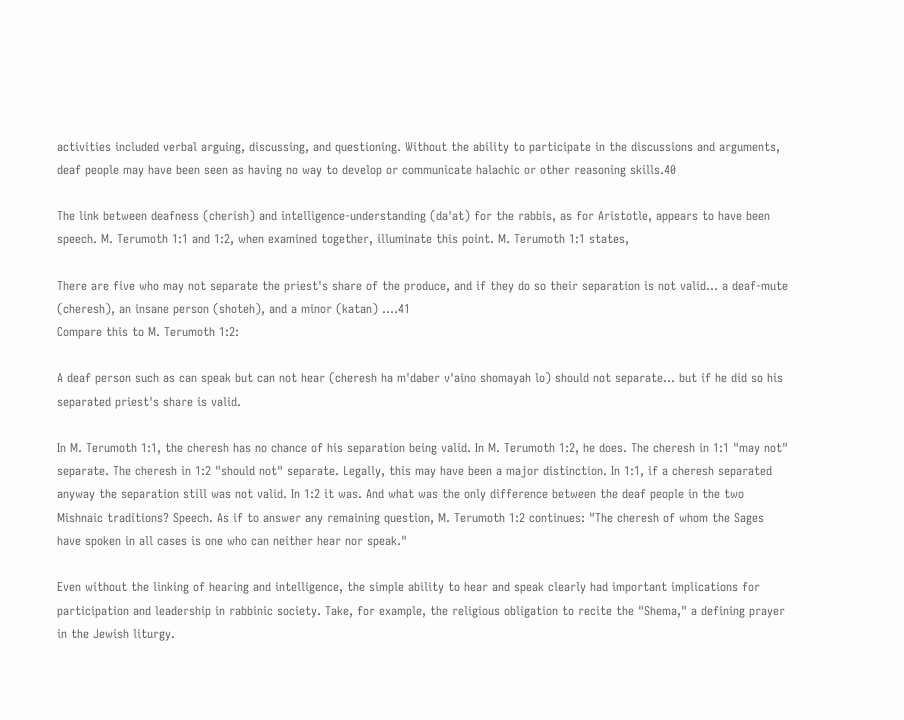activities included verbal arguing, discussing, and questioning. Without the ability to participate in the discussions and arguments, deaf people may have been seen as having no way to develop or communicate halachic or other reasoning skills.40

The link between deafness (cherish) and intelligence-understanding (da'at) for the rabbis, as for Aristotle, appears to have been speech. M. Terumoth 1:1 and 1:2, when examined together, illuminate this point. M. Terumoth 1:1 states,

There are five who may not separate the priest's share of the produce, and if they do so their separation is not valid... a deaf-mute (cheresh), an insane person (shoteh), and a minor (katan) ....41
Compare this to M. Terumoth 1:2:

A deaf person such as can speak but can not hear (cheresh ha m'daber v'aino shomayah lo) should not separate... but if he did so his separated priest's share is valid.

In M. Terumoth 1:1, the cheresh has no chance of his separation being valid. In M. Terumoth 1:2, he does. The cheresh in 1:1 "may not" separate. The cheresh in 1:2 "should not" separate. Legally, this may have been a major distinction. In 1:1, if a cheresh separated anyway the separation still was not valid. In 1:2 it was. And what was the only difference between the deaf people in the two Mishnaic traditions? Speech. As if to answer any remaining question, M. Terumoth 1:2 continues: "The cheresh of whom the Sages have spoken in all cases is one who can neither hear nor speak."

Even without the linking of hearing and intelligence, the simple ability to hear and speak clearly had important implications for participation and leadership in rabbinic society. Take, for example, the religious obligation to recite the "Shema," a defining prayer in the Jewish liturgy.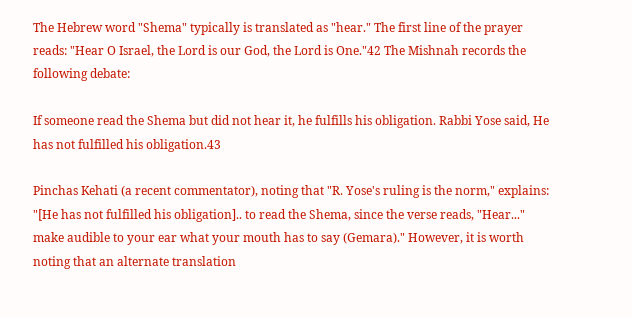The Hebrew word "Shema" typically is translated as "hear." The first line of the prayer reads: "Hear O Israel, the Lord is our God, the Lord is One."42 The Mishnah records the following debate:

If someone read the Shema but did not hear it, he fulfills his obligation. Rabbi Yose said, He has not fulfilled his obligation.43

Pinchas Kehati (a recent commentator), noting that "R. Yose's ruling is the norm," explains: "[He has not fulfilled his obligation].. to read the Shema, since the verse reads, "Hear..." make audible to your ear what your mouth has to say (Gemara)." However, it is worth noting that an alternate translation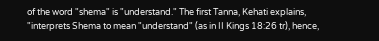of the word "shema" is "understand." The first Tanna, Kehati explains, "interprets Shema to mean "understand" (as in II Kings 18:26 tr), hence,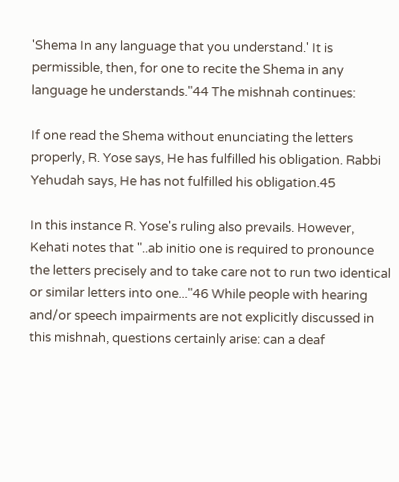'Shema In any language that you understand.' It is permissible, then, for one to recite the Shema in any language he understands."44 The mishnah continues:

If one read the Shema without enunciating the letters properly, R. Yose says, He has fulfilled his obligation. Rabbi Yehudah says, He has not fulfilled his obligation.45

In this instance R. Yose's ruling also prevails. However, Kehati notes that "..ab initio one is required to pronounce the letters precisely and to take care not to run two identical or similar letters into one..."46 While people with hearing and/or speech impairments are not explicitly discussed in this mishnah, questions certainly arise: can a deaf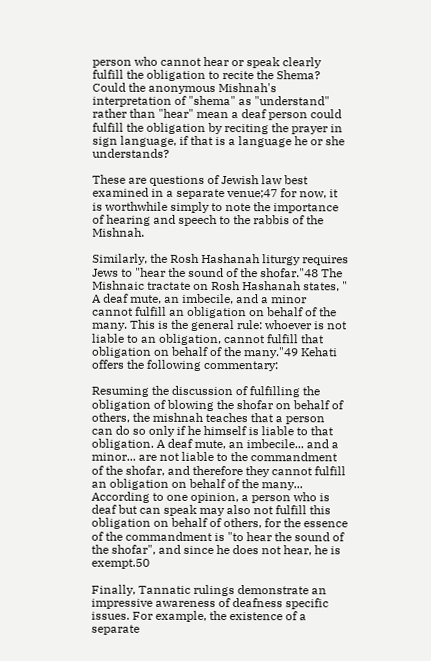person who cannot hear or speak clearly fulfill the obligation to recite the Shema? Could the anonymous Mishnah's interpretation of "shema" as "understand" rather than "hear" mean a deaf person could fulfill the obligation by reciting the prayer in sign language, if that is a language he or she understands?

These are questions of Jewish law best examined in a separate venue;47 for now, it is worthwhile simply to note the importance of hearing and speech to the rabbis of the Mishnah.

Similarly, the Rosh Hashanah liturgy requires Jews to "hear the sound of the shofar."48 The Mishnaic tractate on Rosh Hashanah states, " A deaf mute, an imbecile, and a minor cannot fulfill an obligation on behalf of the many. This is the general rule: whoever is not liable to an obligation, cannot fulfill that obligation on behalf of the many."49 Kehati offers the following commentary:

Resuming the discussion of fulfilling the obligation of blowing the shofar on behalf of others, the mishnah teaches that a person can do so only if he himself is liable to that obligation. A deaf mute, an imbecile... and a minor... are not liable to the commandment of the shofar, and therefore they cannot fulfill an obligation on behalf of the many... According to one opinion, a person who is deaf but can speak may also not fulfill this obligation on behalf of others, for the essence of the commandment is "to hear the sound of the shofar", and since he does not hear, he is exempt.50

Finally, Tannatic rulings demonstrate an impressive awareness of deafness specific issues. For example, the existence of a separate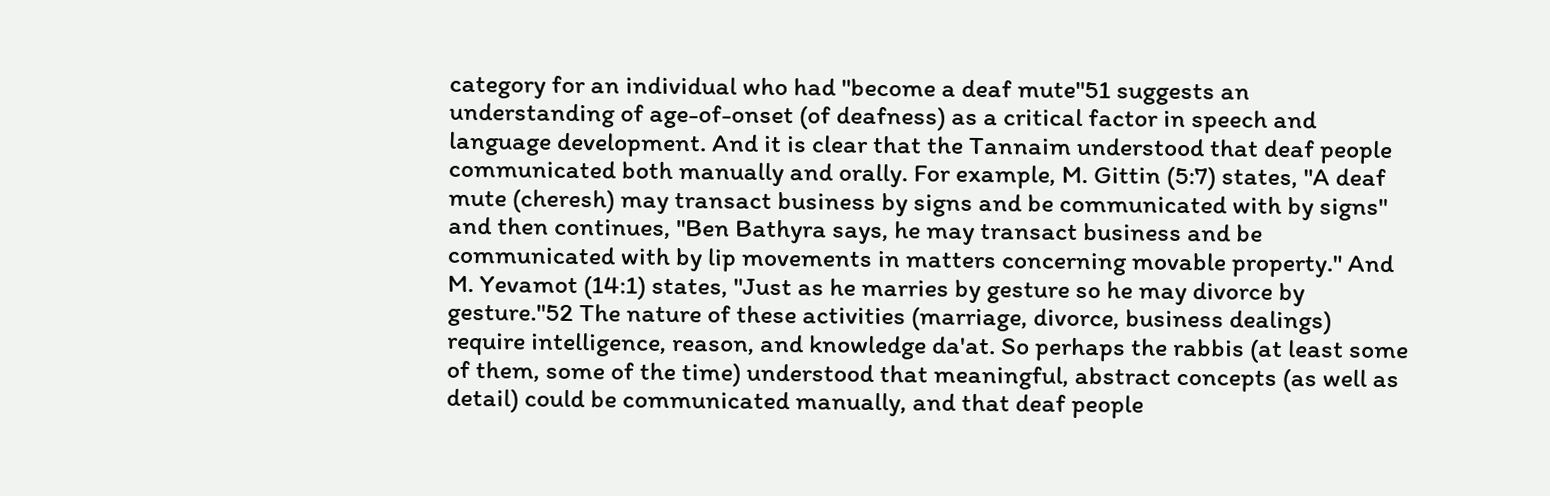category for an individual who had "become a deaf mute"51 suggests an understanding of age-of-onset (of deafness) as a critical factor in speech and language development. And it is clear that the Tannaim understood that deaf people communicated both manually and orally. For example, M. Gittin (5:7) states, "A deaf mute (cheresh) may transact business by signs and be communicated with by signs" and then continues, "Ben Bathyra says, he may transact business and be communicated with by lip movements in matters concerning movable property." And M. Yevamot (14:1) states, "Just as he marries by gesture so he may divorce by gesture."52 The nature of these activities (marriage, divorce, business dealings) require intelligence, reason, and knowledge da'at. So perhaps the rabbis (at least some of them, some of the time) understood that meaningful, abstract concepts (as well as detail) could be communicated manually, and that deaf people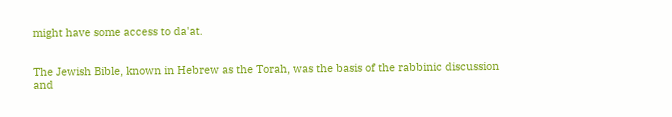might have some access to da'at.


The Jewish Bible, known in Hebrew as the Torah, was the basis of the rabbinic discussion and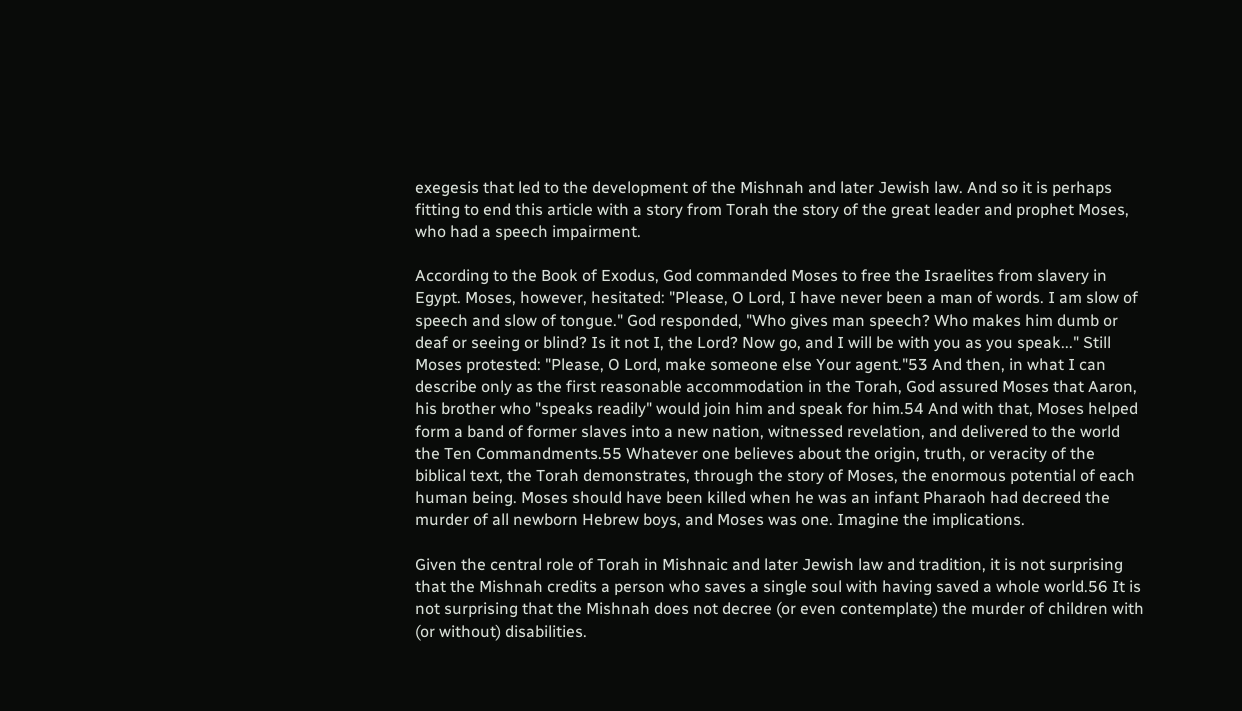exegesis that led to the development of the Mishnah and later Jewish law. And so it is perhaps fitting to end this article with a story from Torah the story of the great leader and prophet Moses, who had a speech impairment.

According to the Book of Exodus, God commanded Moses to free the Israelites from slavery in Egypt. Moses, however, hesitated: "Please, O Lord, I have never been a man of words. I am slow of speech and slow of tongue." God responded, "Who gives man speech? Who makes him dumb or deaf or seeing or blind? Is it not I, the Lord? Now go, and I will be with you as you speak..." Still Moses protested: "Please, O Lord, make someone else Your agent."53 And then, in what I can describe only as the first reasonable accommodation in the Torah, God assured Moses that Aaron, his brother who "speaks readily" would join him and speak for him.54 And with that, Moses helped form a band of former slaves into a new nation, witnessed revelation, and delivered to the world the Ten Commandments.55 Whatever one believes about the origin, truth, or veracity of the biblical text, the Torah demonstrates, through the story of Moses, the enormous potential of each human being. Moses should have been killed when he was an infant Pharaoh had decreed the murder of all newborn Hebrew boys, and Moses was one. Imagine the implications.

Given the central role of Torah in Mishnaic and later Jewish law and tradition, it is not surprising that the Mishnah credits a person who saves a single soul with having saved a whole world.56 It is not surprising that the Mishnah does not decree (or even contemplate) the murder of children with (or without) disabilities.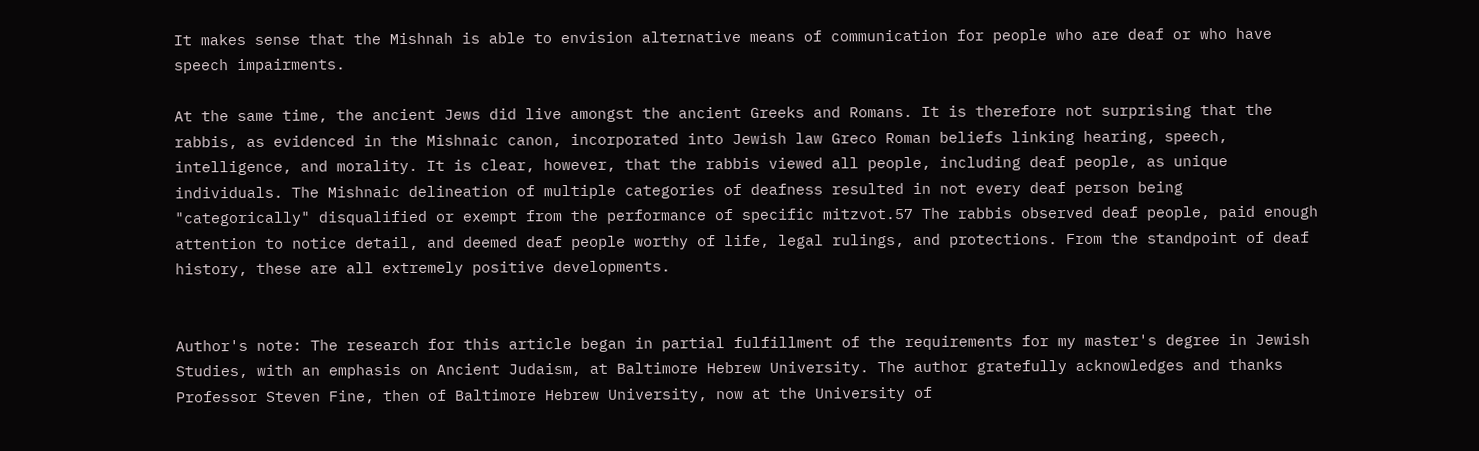It makes sense that the Mishnah is able to envision alternative means of communication for people who are deaf or who have speech impairments.

At the same time, the ancient Jews did live amongst the ancient Greeks and Romans. It is therefore not surprising that the rabbis, as evidenced in the Mishnaic canon, incorporated into Jewish law Greco Roman beliefs linking hearing, speech, intelligence, and morality. It is clear, however, that the rabbis viewed all people, including deaf people, as unique individuals. The Mishnaic delineation of multiple categories of deafness resulted in not every deaf person being "categorically" disqualified or exempt from the performance of specific mitzvot.57 The rabbis observed deaf people, paid enough attention to notice detail, and deemed deaf people worthy of life, legal rulings, and protections. From the standpoint of deaf history, these are all extremely positive developments.


Author's note: The research for this article began in partial fulfillment of the requirements for my master's degree in Jewish Studies, with an emphasis on Ancient Judaism, at Baltimore Hebrew University. The author gratefully acknowledges and thanks Professor Steven Fine, then of Baltimore Hebrew University, now at the University of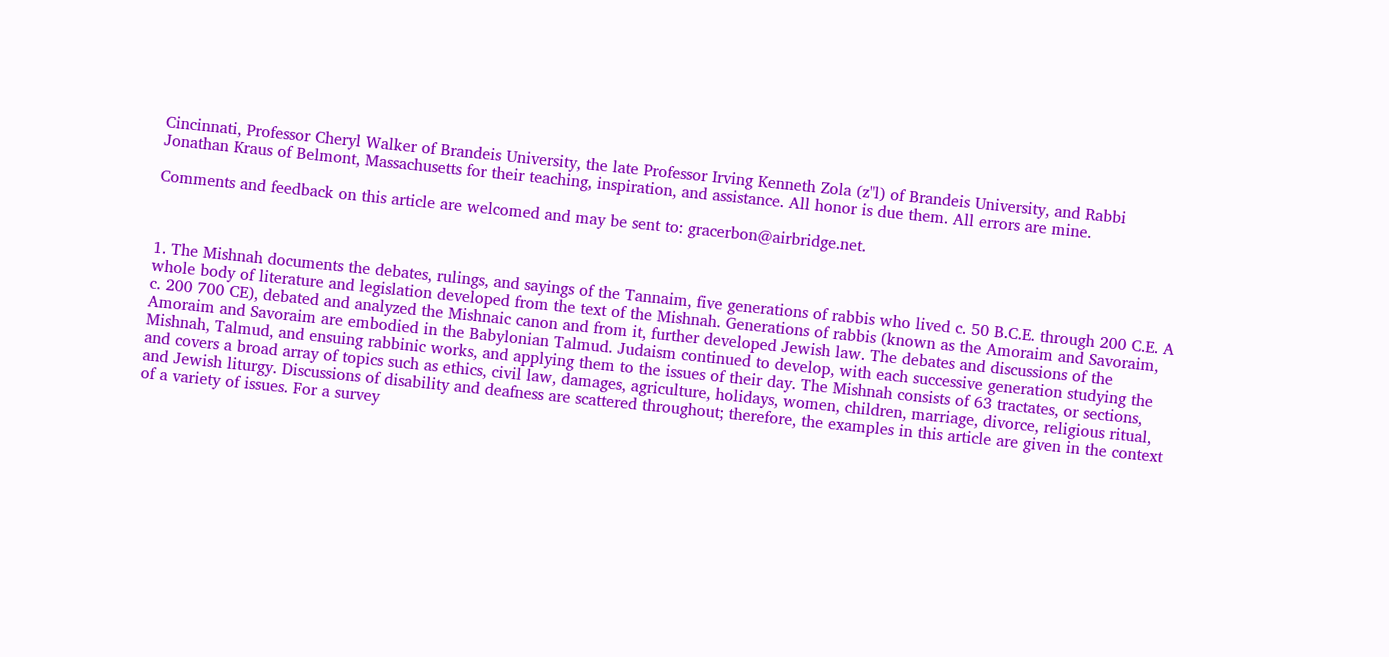Cincinnati, Professor Cheryl Walker of Brandeis University, the late Professor Irving Kenneth Zola (z"l) of Brandeis University, and Rabbi Jonathan Kraus of Belmont, Massachusetts for their teaching, inspiration, and assistance. All honor is due them. All errors are mine.

Comments and feedback on this article are welcomed and may be sent to: gracerbon@airbridge.net.



1. The Mishnah documents the debates, rulings, and sayings of the Tannaim, five generations of rabbis who lived c. 50 B.C.E. through 200 C.E. A whole body of literature and legislation developed from the text of the Mishnah. Generations of rabbis (known as the Amoraim and Savoraim, c. 200 700 CE), debated and analyzed the Mishnaic canon and from it, further developed Jewish law. The debates and discussions of the Amoraim and Savoraim are embodied in the Babylonian Talmud. Judaism continued to develop, with each successive generation studying the Mishnah, Talmud, and ensuing rabbinic works, and applying them to the issues of their day. The Mishnah consists of 63 tractates, or sections, and covers a broad array of topics such as ethics, civil law, damages, agriculture, holidays, women, children, marriage, divorce, religious ritual, and Jewish liturgy. Discussions of disability and deafness are scattered throughout; therefore, the examples in this article are given in the context of a variety of issues. For a survey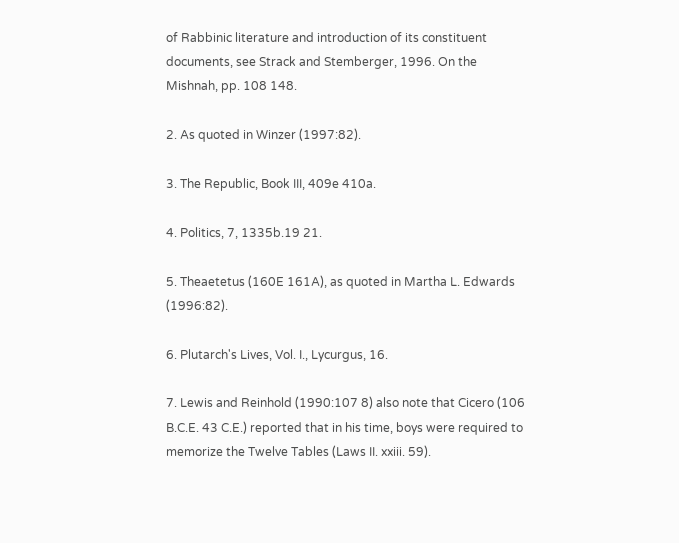of Rabbinic literature and introduction of its constituent documents, see Strack and Stemberger, 1996. On the Mishnah, pp. 108 148.

2. As quoted in Winzer (1997:82).

3. The Republic, Book III, 409e 410a.

4. Politics, 7, 1335b.19 21.

5. Theaetetus (160E 161A), as quoted in Martha L. Edwards (1996:82).

6. Plutarch's Lives, Vol. I., Lycurgus, 16.

7. Lewis and Reinhold (1990:107 8) also note that Cicero (106 B.C.E. 43 C.E.) reported that in his time, boys were required to memorize the Twelve Tables (Laws II. xxiii. 59).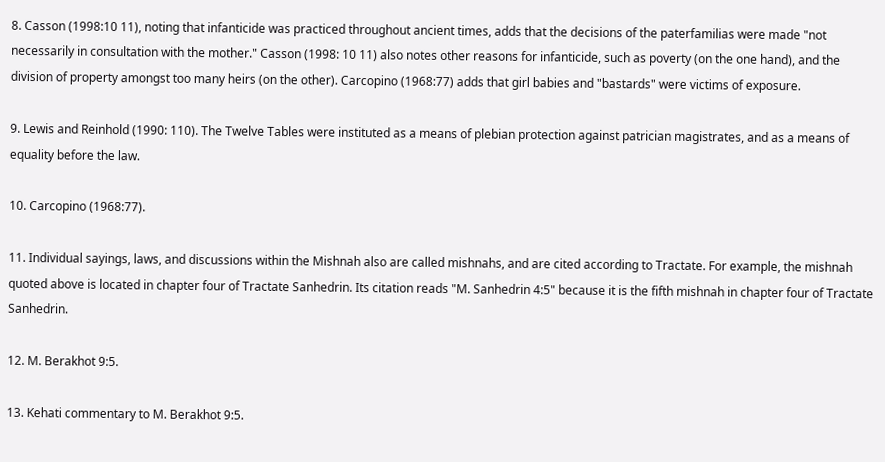8. Casson (1998:10 11), noting that infanticide was practiced throughout ancient times, adds that the decisions of the paterfamilias were made "not necessarily in consultation with the mother." Casson (1998: 10 11) also notes other reasons for infanticide, such as poverty (on the one hand), and the division of property amongst too many heirs (on the other). Carcopino (1968:77) adds that girl babies and "bastards" were victims of exposure.

9. Lewis and Reinhold (1990: 110). The Twelve Tables were instituted as a means of plebian protection against patrician magistrates, and as a means of equality before the law.

10. Carcopino (1968:77).

11. Individual sayings, laws, and discussions within the Mishnah also are called mishnahs, and are cited according to Tractate. For example, the mishnah quoted above is located in chapter four of Tractate Sanhedrin. Its citation reads "M. Sanhedrin 4:5" because it is the fifth mishnah in chapter four of Tractate Sanhedrin.

12. M. Berakhot 9:5.

13. Kehati commentary to M. Berakhot 9:5.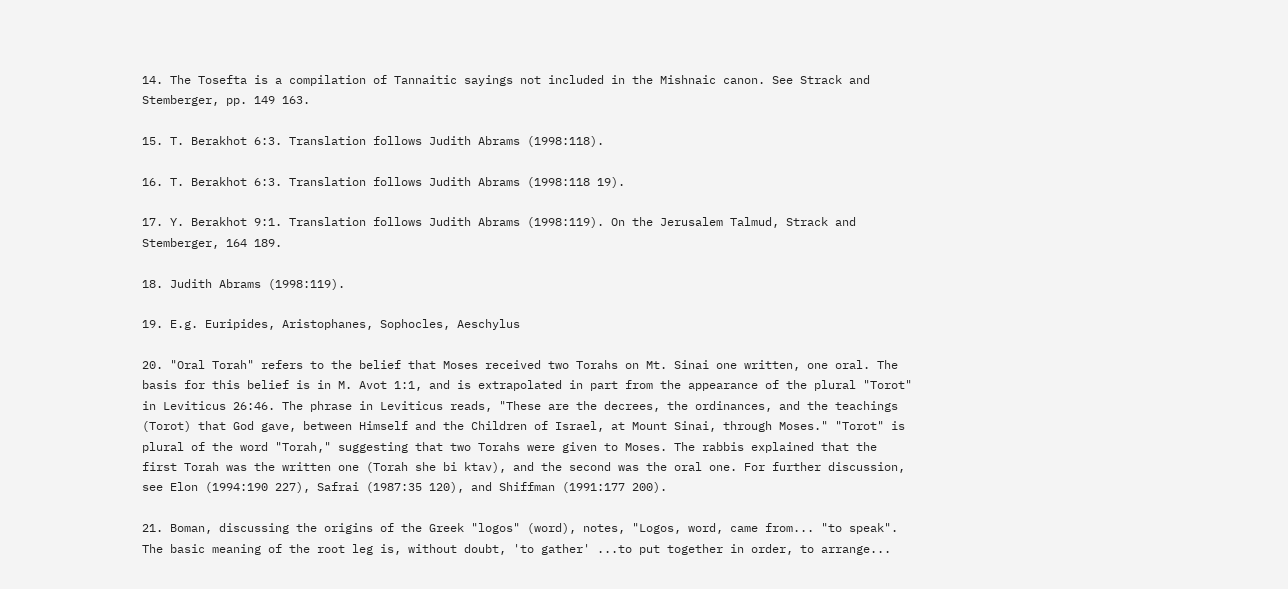14. The Tosefta is a compilation of Tannaitic sayings not included in the Mishnaic canon. See Strack and Stemberger, pp. 149 163.

15. T. Berakhot 6:3. Translation follows Judith Abrams (1998:118).

16. T. Berakhot 6:3. Translation follows Judith Abrams (1998:118 19).

17. Y. Berakhot 9:1. Translation follows Judith Abrams (1998:119). On the Jerusalem Talmud, Strack and Stemberger, 164 189.

18. Judith Abrams (1998:119).

19. E.g. Euripides, Aristophanes, Sophocles, Aeschylus

20. "Oral Torah" refers to the belief that Moses received two Torahs on Mt. Sinai one written, one oral. The basis for this belief is in M. Avot 1:1, and is extrapolated in part from the appearance of the plural "Torot" in Leviticus 26:46. The phrase in Leviticus reads, "These are the decrees, the ordinances, and the teachings (Torot) that God gave, between Himself and the Children of Israel, at Mount Sinai, through Moses." "Torot" is plural of the word "Torah," suggesting that two Torahs were given to Moses. The rabbis explained that the first Torah was the written one (Torah she bi ktav), and the second was the oral one. For further discussion, see Elon (1994:190 227), Safrai (1987:35 120), and Shiffman (1991:177 200).

21. Boman, discussing the origins of the Greek "logos" (word), notes, "Logos, word, came from... "to speak". The basic meaning of the root leg is, without doubt, 'to gather' ...to put together in order, to arrange...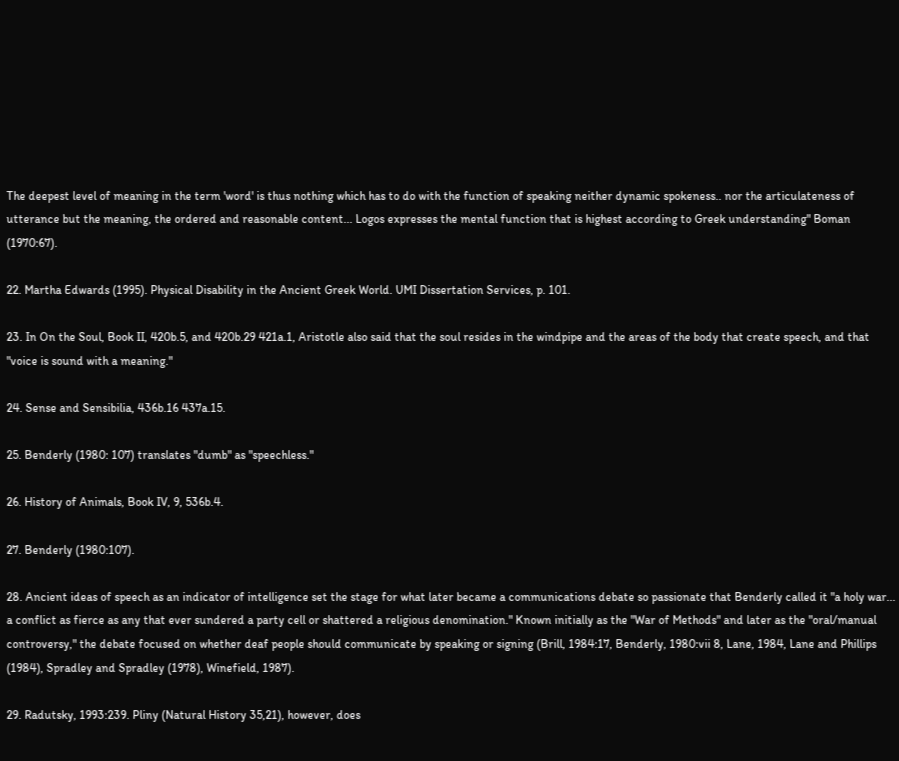The deepest level of meaning in the term 'word' is thus nothing which has to do with the function of speaking neither dynamic spokeness.. nor the articulateness of utterance but the meaning, the ordered and reasonable content... Logos expresses the mental function that is highest according to Greek understanding" Boman (1970:67).

22. Martha Edwards (1995). Physical Disability in the Ancient Greek World. UMI Dissertation Services, p. 101.

23. In On the Soul, Book II, 420b.5, and 420b.29 421a.1, Aristotle also said that the soul resides in the windpipe and the areas of the body that create speech, and that "voice is sound with a meaning."

24. Sense and Sensibilia, 436b.16 437a.15.

25. Benderly (1980: 107) translates "dumb" as "speechless."

26. History of Animals, Book IV, 9, 536b.4.

27. Benderly (1980:107).

28. Ancient ideas of speech as an indicator of intelligence set the stage for what later became a communications debate so passionate that Benderly called it "a holy war... a conflict as fierce as any that ever sundered a party cell or shattered a religious denomination." Known initially as the "War of Methods" and later as the "oral/manual controversy," the debate focused on whether deaf people should communicate by speaking or signing (Brill, 1984:17, Benderly, 1980:vii 8, Lane, 1984, Lane and Phillips (1984), Spradley and Spradley (1978), Winefield, 1987).

29. Radutsky, 1993:239. Pliny (Natural History 35,21), however, does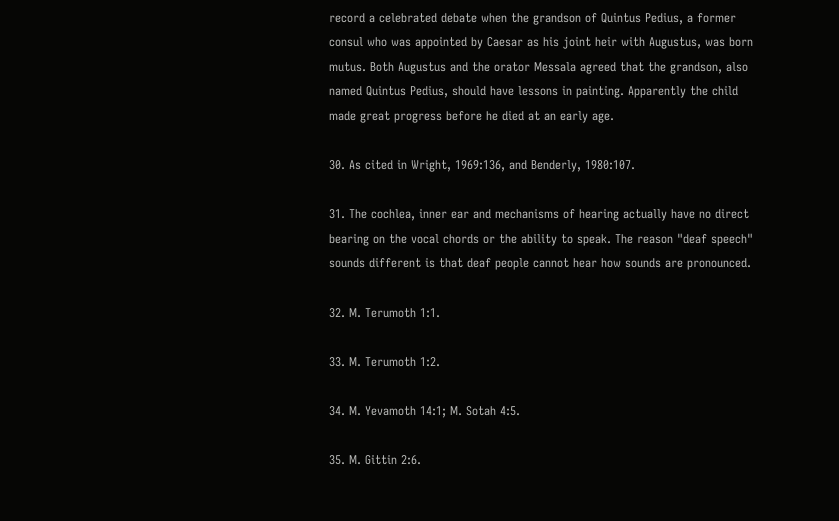record a celebrated debate when the grandson of Quintus Pedius, a former consul who was appointed by Caesar as his joint heir with Augustus, was born mutus. Both Augustus and the orator Messala agreed that the grandson, also named Quintus Pedius, should have lessons in painting. Apparently the child made great progress before he died at an early age.

30. As cited in Wright, 1969:136, and Benderly, 1980:107.

31. The cochlea, inner ear and mechanisms of hearing actually have no direct bearing on the vocal chords or the ability to speak. The reason "deaf speech" sounds different is that deaf people cannot hear how sounds are pronounced.

32. M. Terumoth 1:1.

33. M. Terumoth 1:2.

34. M. Yevamoth 14:1; M. Sotah 4:5.

35. M. Gittin 2:6.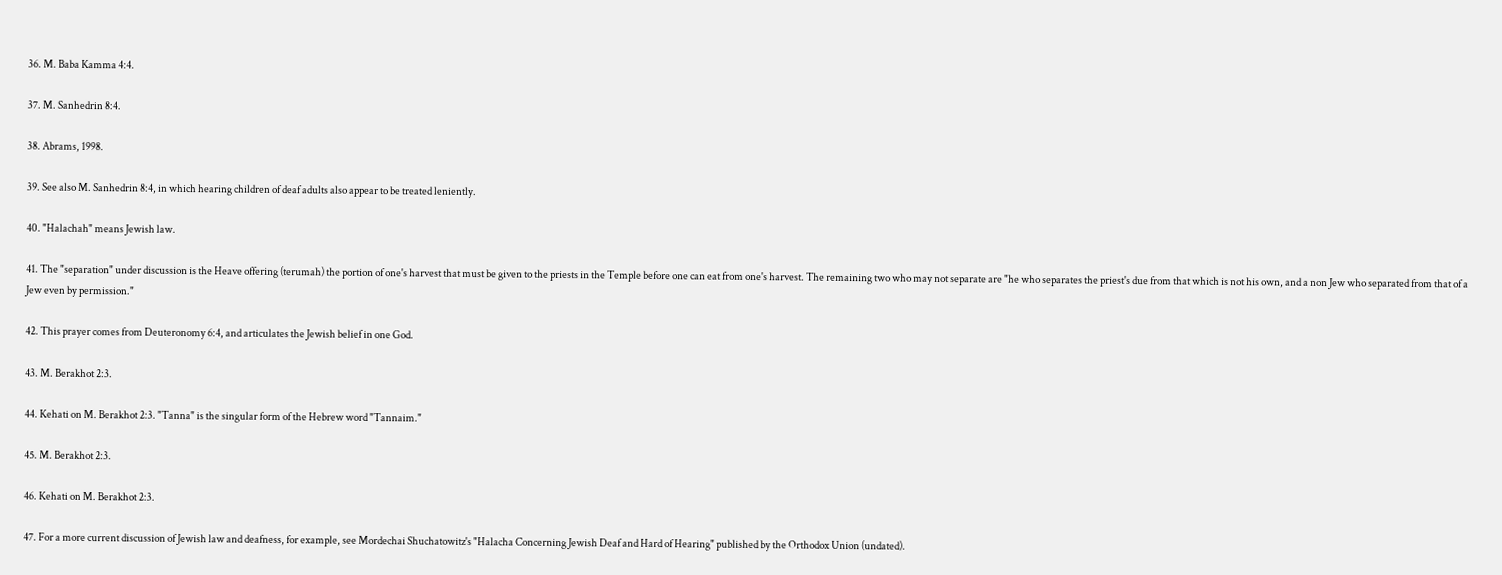36. M. Baba Kamma 4:4.

37. M. Sanhedrin 8:4.

38. Abrams, 1998.

39. See also M. Sanhedrin 8:4, in which hearing children of deaf adults also appear to be treated leniently.

40. "Halachah" means Jewish law.

41. The "separation" under discussion is the Heave offering (terumah) the portion of one's harvest that must be given to the priests in the Temple before one can eat from one's harvest. The remaining two who may not separate are "he who separates the priest's due from that which is not his own, and a non Jew who separated from that of a Jew even by permission."

42. This prayer comes from Deuteronomy 6:4, and articulates the Jewish belief in one God.

43. M. Berakhot 2:3.

44. Kehati on M. Berakhot 2:3. "Tanna" is the singular form of the Hebrew word "Tannaim."

45. M. Berakhot 2:3.

46. Kehati on M. Berakhot 2:3.

47. For a more current discussion of Jewish law and deafness, for example, see Mordechai Shuchatowitz's "Halacha Concerning Jewish Deaf and Hard of Hearing" published by the Orthodox Union (undated).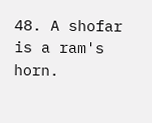48. A shofar is a ram's horn.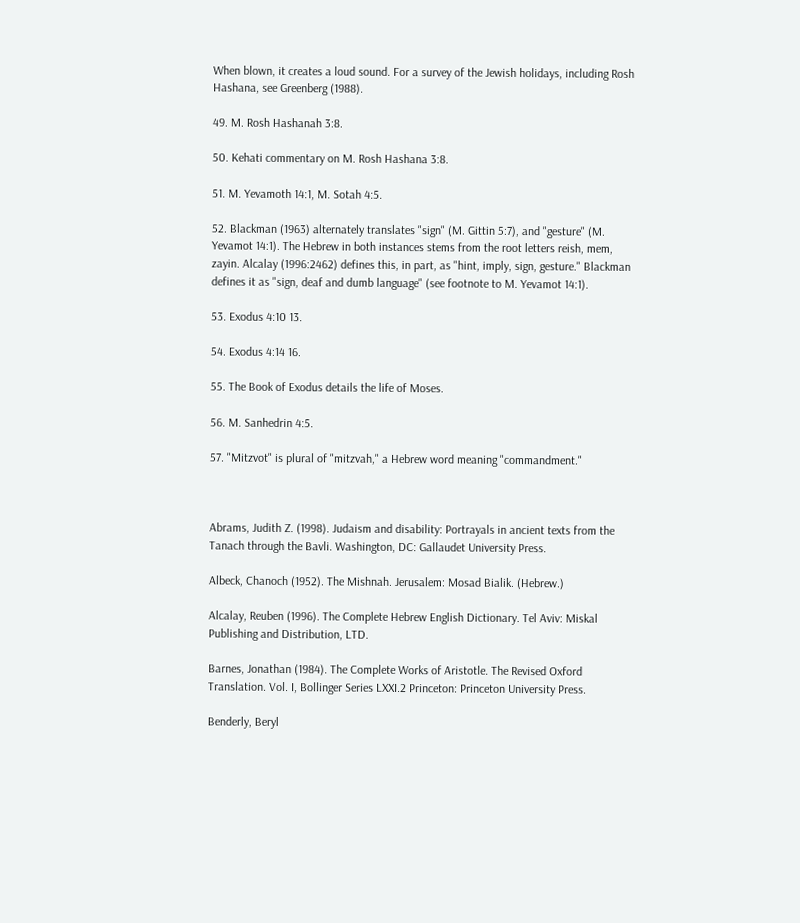When blown, it creates a loud sound. For a survey of the Jewish holidays, including Rosh Hashana, see Greenberg (1988).

49. M. Rosh Hashanah 3:8.

50. Kehati commentary on M. Rosh Hashana 3:8.

51. M. Yevamoth 14:1, M. Sotah 4:5.

52. Blackman (1963) alternately translates "sign" (M. Gittin 5:7), and "gesture" (M. Yevamot 14:1). The Hebrew in both instances stems from the root letters reish, mem, zayin. Alcalay (1996:2462) defines this, in part, as "hint, imply, sign, gesture." Blackman defines it as "sign, deaf and dumb language" (see footnote to M. Yevamot 14:1).

53. Exodus 4:10 13.

54. Exodus 4:14 16.

55. The Book of Exodus details the life of Moses.

56. M. Sanhedrin 4:5.

57. "Mitzvot" is plural of "mitzvah," a Hebrew word meaning "commandment."



Abrams, Judith Z. (1998). Judaism and disability: Portrayals in ancient texts from the Tanach through the Bavli. Washington, DC: Gallaudet University Press.

Albeck, Chanoch (1952). The Mishnah. Jerusalem: Mosad Bialik. (Hebrew.)

Alcalay, Reuben (1996). The Complete Hebrew English Dictionary. Tel Aviv: Miskal Publishing and Distribution, LTD.

Barnes, Jonathan (1984). The Complete Works of Aristotle. The Revised Oxford Translation. Vol. I, Bollinger Series LXXI.2 Princeton: Princeton University Press.

Benderly, Beryl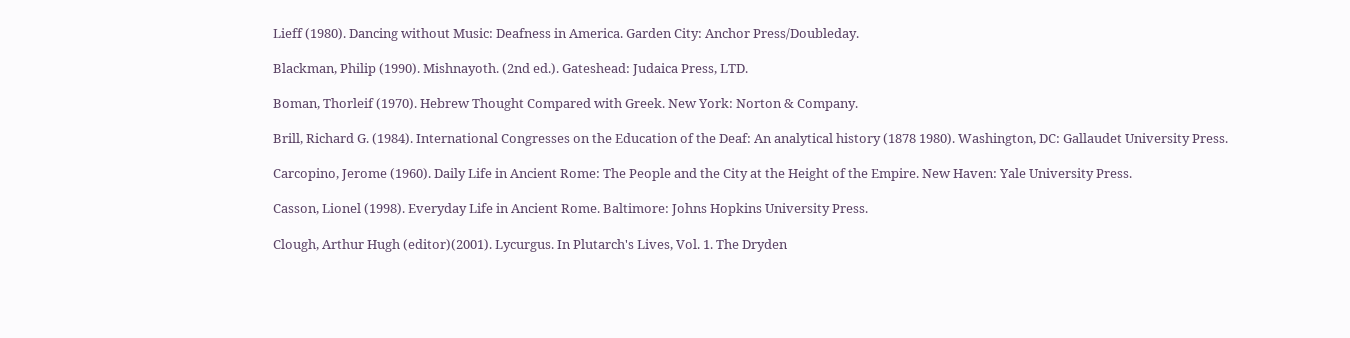Lieff (1980). Dancing without Music: Deafness in America. Garden City: Anchor Press/Doubleday.

Blackman, Philip (1990). Mishnayoth. (2nd ed.). Gateshead: Judaica Press, LTD.

Boman, Thorleif (1970). Hebrew Thought Compared with Greek. New York: Norton & Company.

Brill, Richard G. (1984). International Congresses on the Education of the Deaf: An analytical history (1878 1980). Washington, DC: Gallaudet University Press.

Carcopino, Jerome (1960). Daily Life in Ancient Rome: The People and the City at the Height of the Empire. New Haven: Yale University Press.

Casson, Lionel (1998). Everyday Life in Ancient Rome. Baltimore: Johns Hopkins University Press.

Clough, Arthur Hugh (editor)(2001). Lycurgus. In Plutarch's Lives, Vol. 1. The Dryden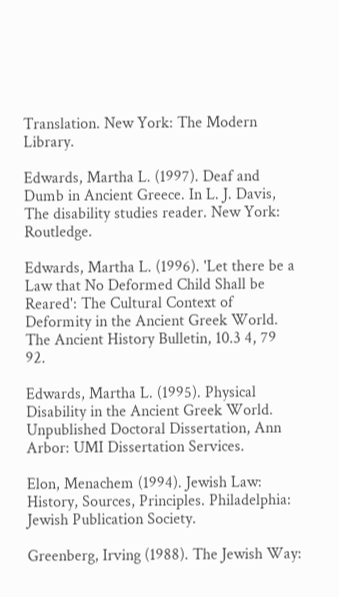Translation. New York: The Modern Library.

Edwards, Martha L. (1997). Deaf and Dumb in Ancient Greece. In L. J. Davis, The disability studies reader. New York: Routledge.

Edwards, Martha L. (1996). 'Let there be a Law that No Deformed Child Shall be Reared': The Cultural Context of Deformity in the Ancient Greek World. The Ancient History Bulletin, 10.3 4, 79 92.

Edwards, Martha L. (1995). Physical Disability in the Ancient Greek World. Unpublished Doctoral Dissertation, Ann Arbor: UMI Dissertation Services.

Elon, Menachem (1994). Jewish Law: History, Sources, Principles. Philadelphia: Jewish Publication Society.

Greenberg, Irving (1988). The Jewish Way: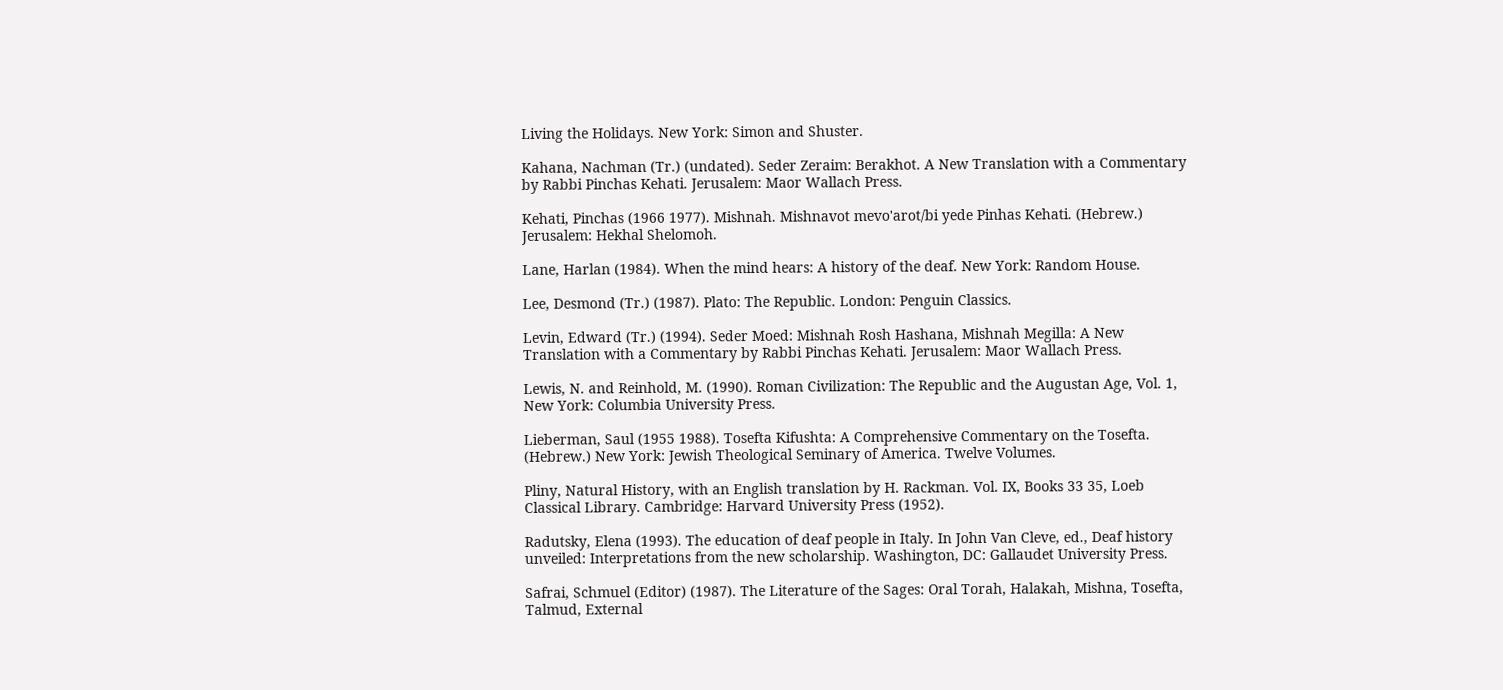Living the Holidays. New York: Simon and Shuster.

Kahana, Nachman (Tr.) (undated). Seder Zeraim: Berakhot. A New Translation with a Commentary by Rabbi Pinchas Kehati. Jerusalem: Maor Wallach Press.

Kehati, Pinchas (1966 1977). Mishnah. Mishnavot mevo'arot/bi yede Pinhas Kehati. (Hebrew.) Jerusalem: Hekhal Shelomoh.

Lane, Harlan (1984). When the mind hears: A history of the deaf. New York: Random House.

Lee, Desmond (Tr.) (1987). Plato: The Republic. London: Penguin Classics.

Levin, Edward (Tr.) (1994). Seder Moed: Mishnah Rosh Hashana, Mishnah Megilla: A New Translation with a Commentary by Rabbi Pinchas Kehati. Jerusalem: Maor Wallach Press.

Lewis, N. and Reinhold, M. (1990). Roman Civilization: The Republic and the Augustan Age, Vol. 1, New York: Columbia University Press.

Lieberman, Saul (1955 1988). Tosefta Kifushta: A Comprehensive Commentary on the Tosefta. (Hebrew.) New York: Jewish Theological Seminary of America. Twelve Volumes.

Pliny, Natural History, with an English translation by H. Rackman. Vol. IX, Books 33 35, Loeb Classical Library. Cambridge: Harvard University Press (1952).

Radutsky, Elena (1993). The education of deaf people in Italy. In John Van Cleve, ed., Deaf history unveiled: Interpretations from the new scholarship. Washington, DC: Gallaudet University Press.

Safrai, Schmuel (Editor) (1987). The Literature of the Sages: Oral Torah, Halakah, Mishna, Tosefta, Talmud, External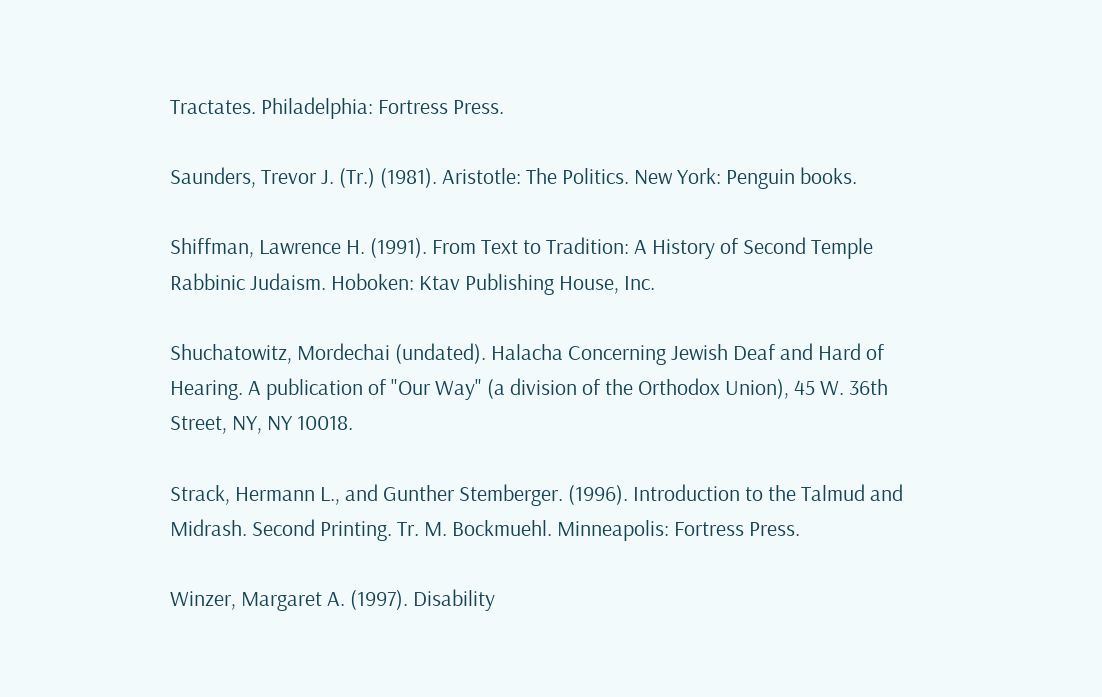Tractates. Philadelphia: Fortress Press.

Saunders, Trevor J. (Tr.) (1981). Aristotle: The Politics. New York: Penguin books.

Shiffman, Lawrence H. (1991). From Text to Tradition: A History of Second Temple Rabbinic Judaism. Hoboken: Ktav Publishing House, Inc.

Shuchatowitz, Mordechai (undated). Halacha Concerning Jewish Deaf and Hard of Hearing. A publication of "Our Way" (a division of the Orthodox Union), 45 W. 36th Street, NY, NY 10018.

Strack, Hermann L., and Gunther Stemberger. (1996). Introduction to the Talmud and Midrash. Second Printing. Tr. M. Bockmuehl. Minneapolis: Fortress Press.

Winzer, Margaret A. (1997). Disability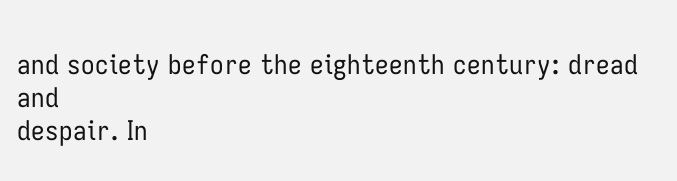and society before the eighteenth century: dread and
despair. In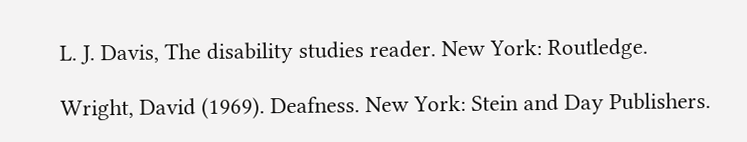L. J. Davis, The disability studies reader. New York: Routledge.

Wright, David (1969). Deafness. New York: Stein and Day Publishers.